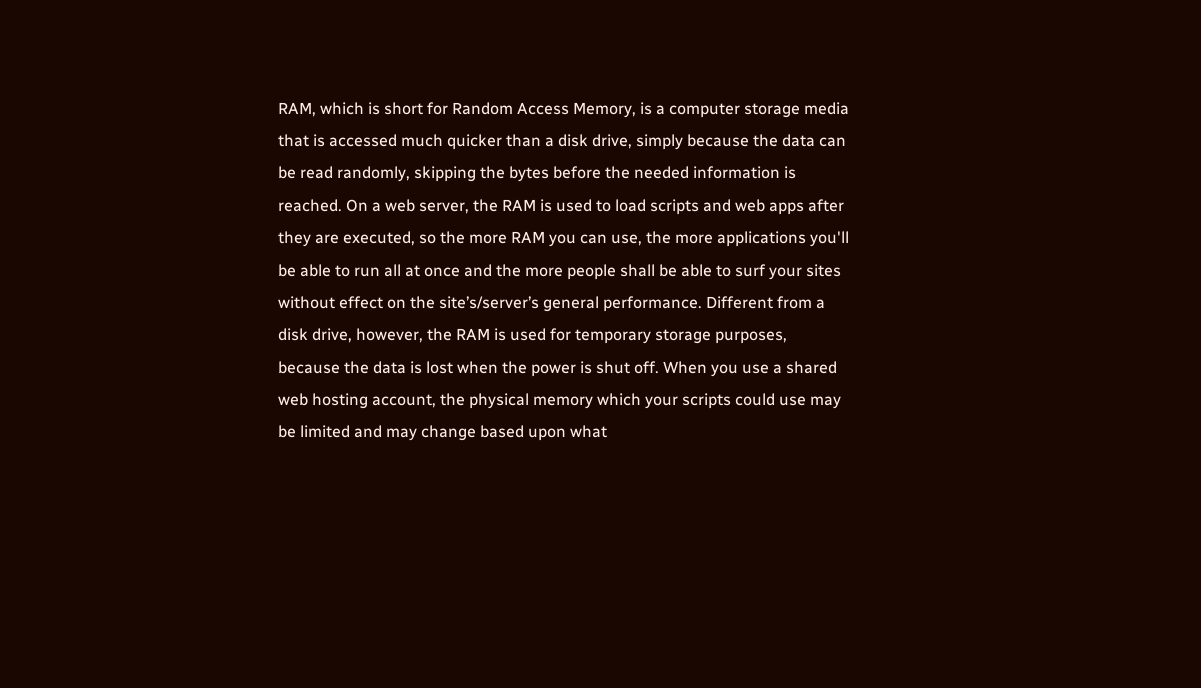RAM, which is short for Random Access Memory, is a computer storage media that is accessed much quicker than a disk drive, simply because the data can be read randomly, skipping the bytes before the needed information is reached. On a web server, the RAM is used to load scripts and web apps after they are executed, so the more RAM you can use, the more applications you'll be able to run all at once and the more people shall be able to surf your sites without effect on the site’s/server’s general performance. Different from a disk drive, however, the RAM is used for temporary storage purposes, because the data is lost when the power is shut off. When you use a shared web hosting account, the physical memory which your scripts could use may be limited and may change based upon what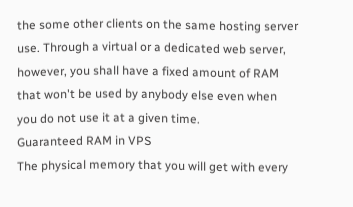the some other clients on the same hosting server use. Through a virtual or a dedicated web server, however, you shall have a fixed amount of RAM that won't be used by anybody else even when you do not use it at a given time.
Guaranteed RAM in VPS
The physical memory that you will get with every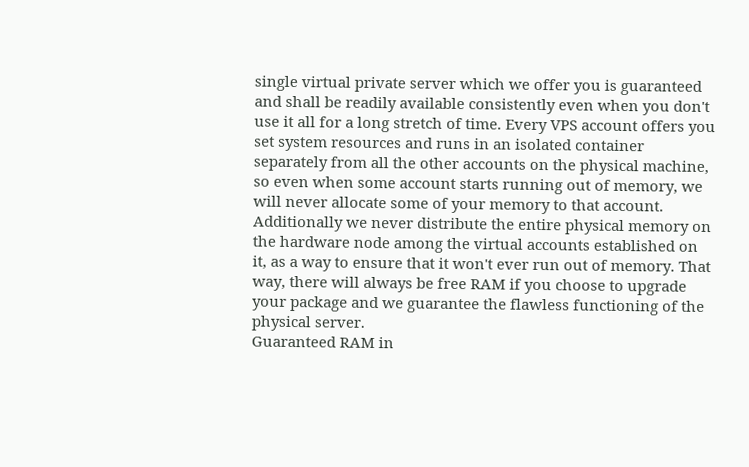single virtual private server which we offer you is guaranteed and shall be readily available consistently even when you don't use it all for a long stretch of time. Every VPS account offers you set system resources and runs in an isolated container separately from all the other accounts on the physical machine, so even when some account starts running out of memory, we will never allocate some of your memory to that account. Additionally we never distribute the entire physical memory on the hardware node among the virtual accounts established on it, as a way to ensure that it won't ever run out of memory. That way, there will always be free RAM if you choose to upgrade your package and we guarantee the flawless functioning of the physical server.
Guaranteed RAM in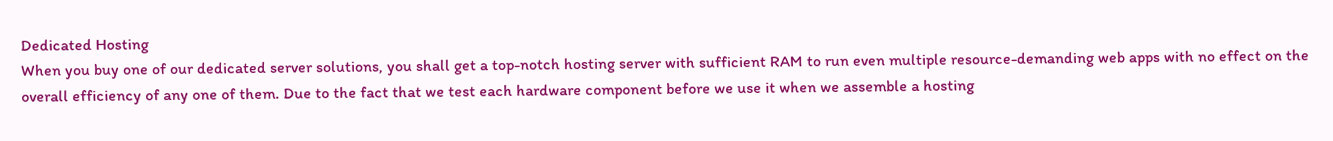Dedicated Hosting
When you buy one of our dedicated server solutions, you shall get a top-notch hosting server with sufficient RAM to run even multiple resource-demanding web apps with no effect on the overall efficiency of any one of them. Due to the fact that we test each hardware component before we use it when we assemble a hosting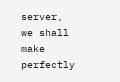server, we shall make perfectly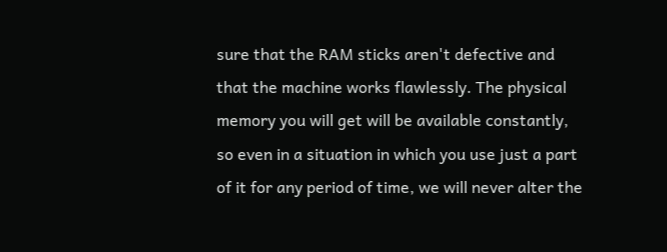sure that the RAM sticks aren't defective and that the machine works flawlessly. The physical memory you will get will be available constantly, so even in a situation in which you use just a part of it for any period of time, we will never alter the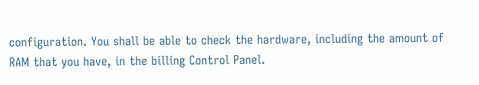configuration. You shall be able to check the hardware, including the amount of RAM that you have, in the billing Control Panel.